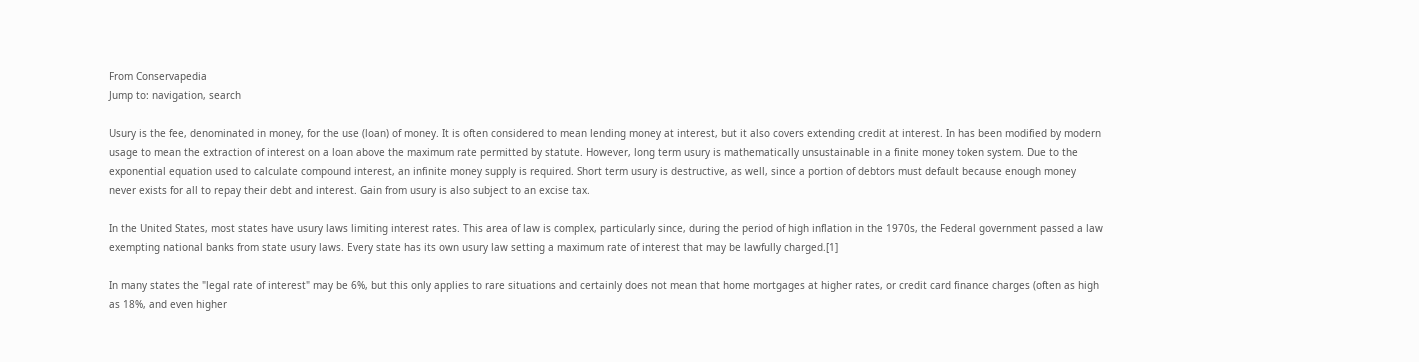From Conservapedia
Jump to: navigation, search

Usury is the fee, denominated in money, for the use (loan) of money. It is often considered to mean lending money at interest, but it also covers extending credit at interest. In has been modified by modern usage to mean the extraction of interest on a loan above the maximum rate permitted by statute. However, long term usury is mathematically unsustainable in a finite money token system. Due to the exponential equation used to calculate compound interest, an infinite money supply is required. Short term usury is destructive, as well, since a portion of debtors must default because enough money never exists for all to repay their debt and interest. Gain from usury is also subject to an excise tax.

In the United States, most states have usury laws limiting interest rates. This area of law is complex, particularly since, during the period of high inflation in the 1970s, the Federal government passed a law exempting national banks from state usury laws. Every state has its own usury law setting a maximum rate of interest that may be lawfully charged.[1]

In many states the "legal rate of interest" may be 6%, but this only applies to rare situations and certainly does not mean that home mortgages at higher rates, or credit card finance charges (often as high as 18%, and even higher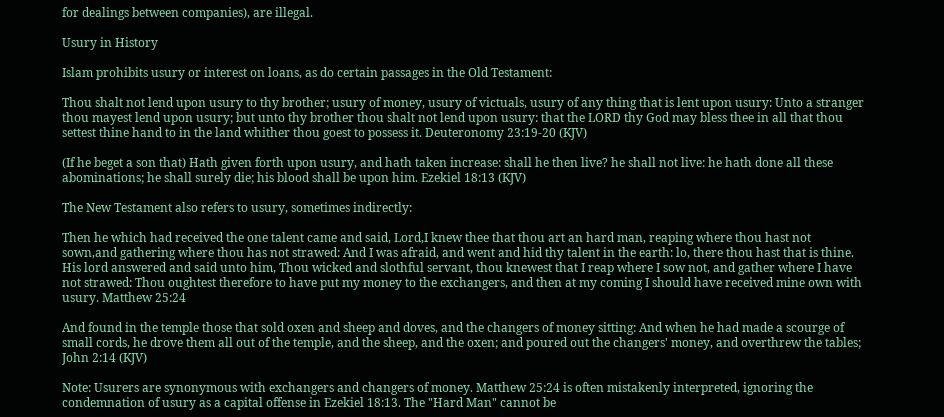for dealings between companies), are illegal.

Usury in History

Islam prohibits usury or interest on loans, as do certain passages in the Old Testament:

Thou shalt not lend upon usury to thy brother; usury of money, usury of victuals, usury of any thing that is lent upon usury: Unto a stranger thou mayest lend upon usury; but unto thy brother thou shalt not lend upon usury: that the LORD thy God may bless thee in all that thou settest thine hand to in the land whither thou goest to possess it. Deuteronomy 23:19-20 (KJV)

(If he beget a son that) Hath given forth upon usury, and hath taken increase: shall he then live? he shall not live: he hath done all these abominations; he shall surely die; his blood shall be upon him. Ezekiel 18:13 (KJV)

The New Testament also refers to usury, sometimes indirectly:

Then he which had received the one talent came and said, Lord,I knew thee that thou art an hard man, reaping where thou hast not sown,and gathering where thou has not strawed: And I was afraid, and went and hid thy talent in the earth: lo, there thou hast that is thine. His lord answered and said unto him, Thou wicked and slothful servant, thou knewest that I reap where I sow not, and gather where I have not strawed: Thou oughtest therefore to have put my money to the exchangers, and then at my coming I should have received mine own with usury. Matthew 25:24

And found in the temple those that sold oxen and sheep and doves, and the changers of money sitting: And when he had made a scourge of small cords, he drove them all out of the temple, and the sheep, and the oxen; and poured out the changers' money, and overthrew the tables; John 2:14 (KJV)

Note: Usurers are synonymous with exchangers and changers of money. Matthew 25:24 is often mistakenly interpreted, ignoring the condemnation of usury as a capital offense in Ezekiel 18:13. The "Hard Man" cannot be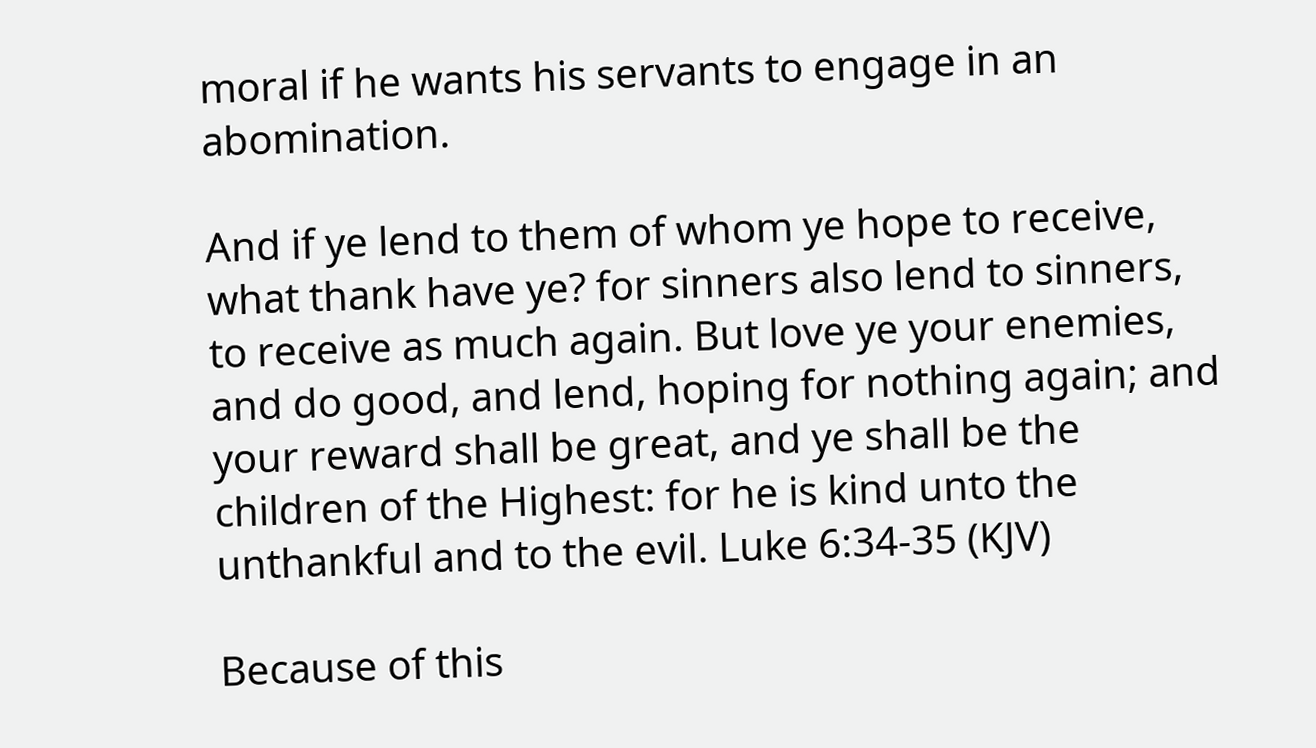moral if he wants his servants to engage in an abomination.

And if ye lend to them of whom ye hope to receive, what thank have ye? for sinners also lend to sinners, to receive as much again. But love ye your enemies, and do good, and lend, hoping for nothing again; and your reward shall be great, and ye shall be the children of the Highest: for he is kind unto the unthankful and to the evil. Luke 6:34-35 (KJV)

Because of this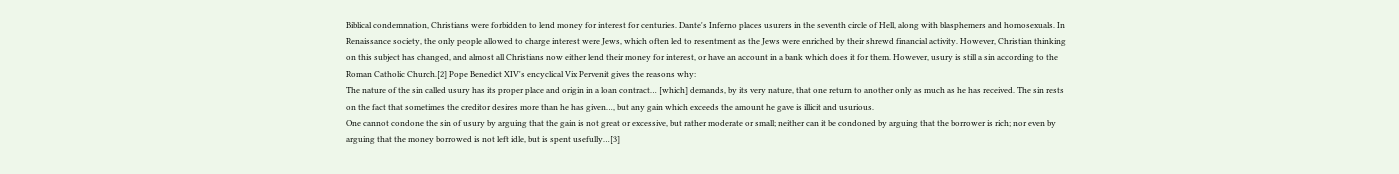Biblical condemnation, Christians were forbidden to lend money for interest for centuries. Dante's Inferno places usurers in the seventh circle of Hell, along with blasphemers and homosexuals. In Renaissance society, the only people allowed to charge interest were Jews, which often led to resentment as the Jews were enriched by their shrewd financial activity. However, Christian thinking on this subject has changed, and almost all Christians now either lend their money for interest, or have an account in a bank which does it for them. However, usury is still a sin according to the Roman Catholic Church.[2] Pope Benedict XIV's encyclical Vix Pervenit gives the reasons why:
The nature of the sin called usury has its proper place and origin in a loan contract… [which] demands, by its very nature, that one return to another only as much as he has received. The sin rests on the fact that sometimes the creditor desires more than he has given…, but any gain which exceeds the amount he gave is illicit and usurious.
One cannot condone the sin of usury by arguing that the gain is not great or excessive, but rather moderate or small; neither can it be condoned by arguing that the borrower is rich; nor even by arguing that the money borrowed is not left idle, but is spent usefully…[3]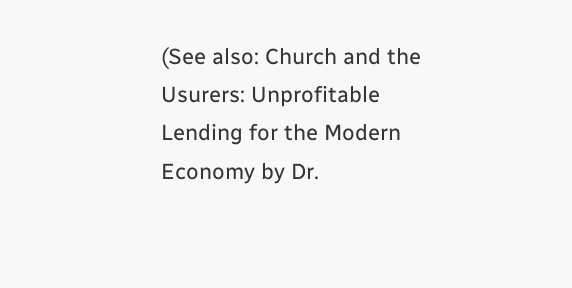(See also: Church and the Usurers: Unprofitable Lending for the Modern Economy by Dr.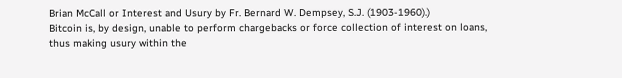Brian McCall or Interest and Usury by Fr. Bernard W. Dempsey, S.J. (1903-1960).)
Bitcoin is, by design, unable to perform chargebacks or force collection of interest on loans, thus making usury within the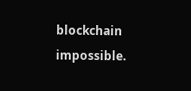blockchain impossible.